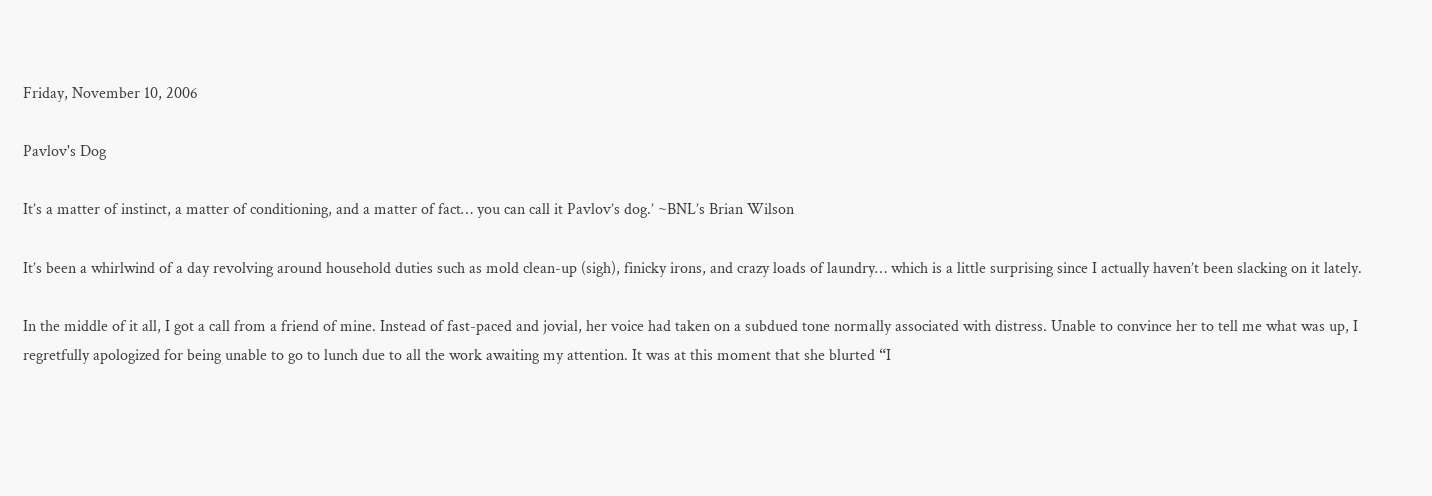Friday, November 10, 2006

Pavlov's Dog

It’s a matter of instinct, a matter of conditioning, and a matter of fact… you can call it Pavlov’s dog.’ ~BNL’s Brian Wilson

It’s been a whirlwind of a day revolving around household duties such as mold clean-up (sigh), finicky irons, and crazy loads of laundry… which is a little surprising since I actually haven’t been slacking on it lately.

In the middle of it all, I got a call from a friend of mine. Instead of fast-paced and jovial, her voice had taken on a subdued tone normally associated with distress. Unable to convince her to tell me what was up, I regretfully apologized for being unable to go to lunch due to all the work awaiting my attention. It was at this moment that she blurted “I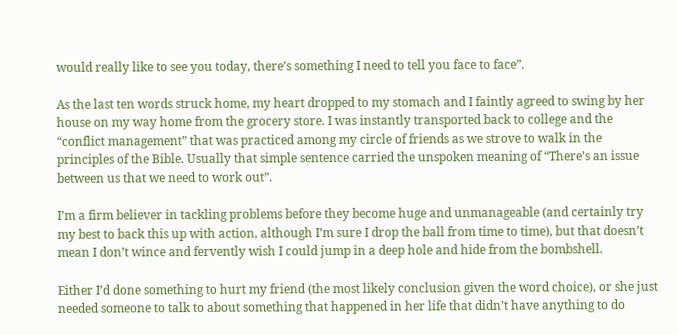would really like to see you today, there’s something I need to tell you face to face”.

As the last ten words struck home, my heart dropped to my stomach and I faintly agreed to swing by her house on my way home from the grocery store. I was instantly transported back to college and the “conflict management” that was practiced among my circle of friends as we strove to walk in the principles of the Bible. Usually that simple sentence carried the unspoken meaning of “There’s an issue between us that we need to work out”.

I’m a firm believer in tackling problems before they become huge and unmanageable (and certainly try my best to back this up with action, although I’m sure I drop the ball from time to time), but that doesn’t mean I don’t wince and fervently wish I could jump in a deep hole and hide from the bombshell.

Either I’d done something to hurt my friend (the most likely conclusion given the word choice), or she just needed someone to talk to about something that happened in her life that didn’t have anything to do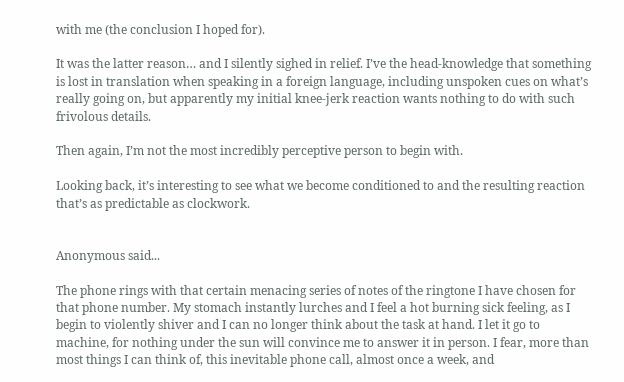with me (the conclusion I hoped for).

It was the latter reason… and I silently sighed in relief. I’ve the head-knowledge that something is lost in translation when speaking in a foreign language, including unspoken cues on what’s really going on, but apparently my initial knee-jerk reaction wants nothing to do with such frivolous details.

Then again, I’m not the most incredibly perceptive person to begin with.

Looking back, it’s interesting to see what we become conditioned to and the resulting reaction that’s as predictable as clockwork.


Anonymous said...

The phone rings with that certain menacing series of notes of the ringtone I have chosen for that phone number. My stomach instantly lurches and I feel a hot burning sick feeling, as I begin to violently shiver and I can no longer think about the task at hand. I let it go to machine, for nothing under the sun will convince me to answer it in person. I fear, more than most things I can think of, this inevitable phone call, almost once a week, and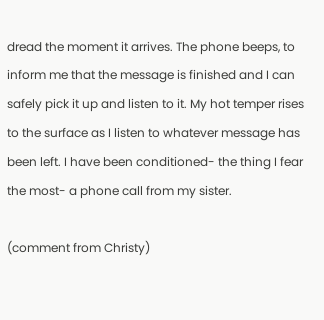dread the moment it arrives. The phone beeps, to inform me that the message is finished and I can safely pick it up and listen to it. My hot temper rises to the surface as I listen to whatever message has been left. I have been conditioned- the thing I fear the most- a phone call from my sister.

(comment from Christy)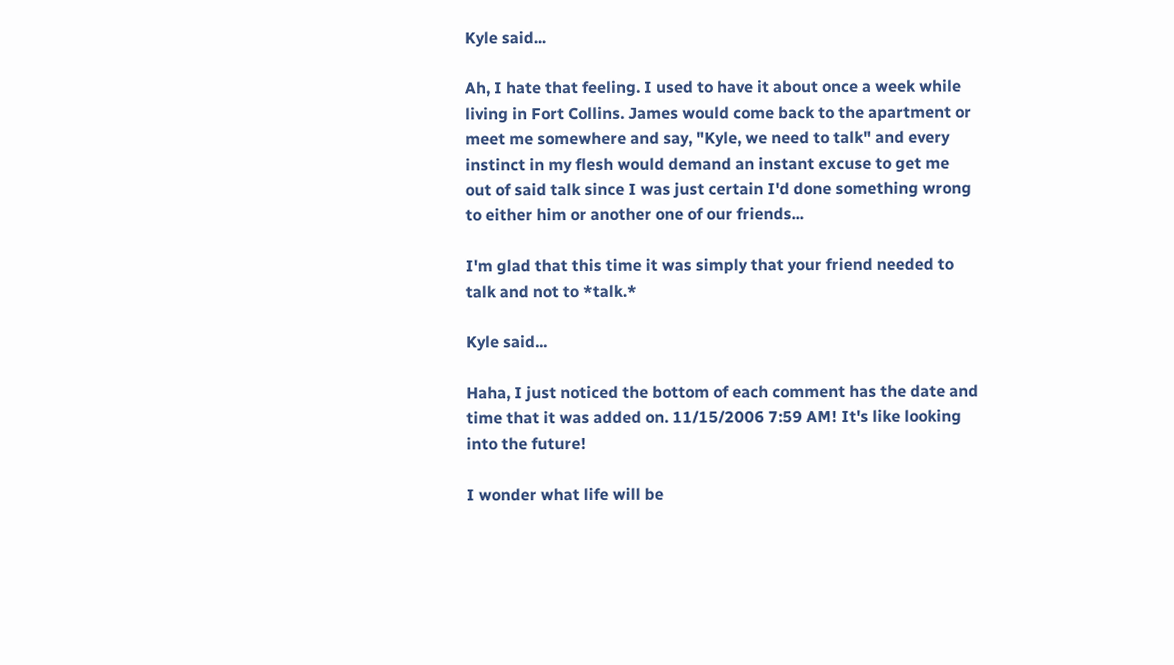Kyle said...

Ah, I hate that feeling. I used to have it about once a week while living in Fort Collins. James would come back to the apartment or meet me somewhere and say, "Kyle, we need to talk" and every instinct in my flesh would demand an instant excuse to get me out of said talk since I was just certain I'd done something wrong to either him or another one of our friends...

I'm glad that this time it was simply that your friend needed to talk and not to *talk.*

Kyle said...

Haha, I just noticed the bottom of each comment has the date and time that it was added on. 11/15/2006 7:59 AM! It's like looking into the future!

I wonder what life will be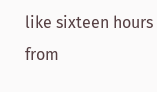like sixteen hours from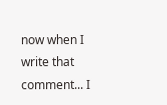now when I write that comment... I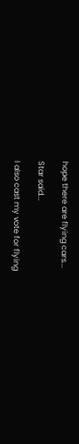hope there are flying cars...

Star said...

I also cast my vote for flying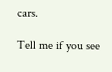cars.

Tell me if you see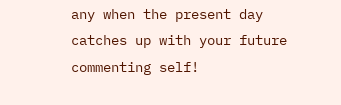any when the present day catches up with your future commenting self!